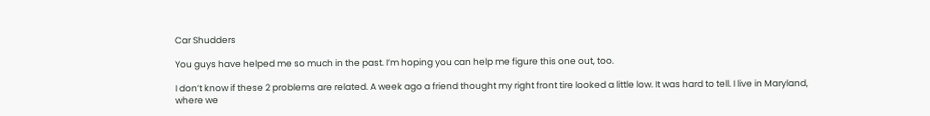Car Shudders

You guys have helped me so much in the past. I’m hoping you can help me figure this one out, too.

I don’t know if these 2 problems are related. A week ago a friend thought my right front tire looked a little low. It was hard to tell. I live in Maryland, where we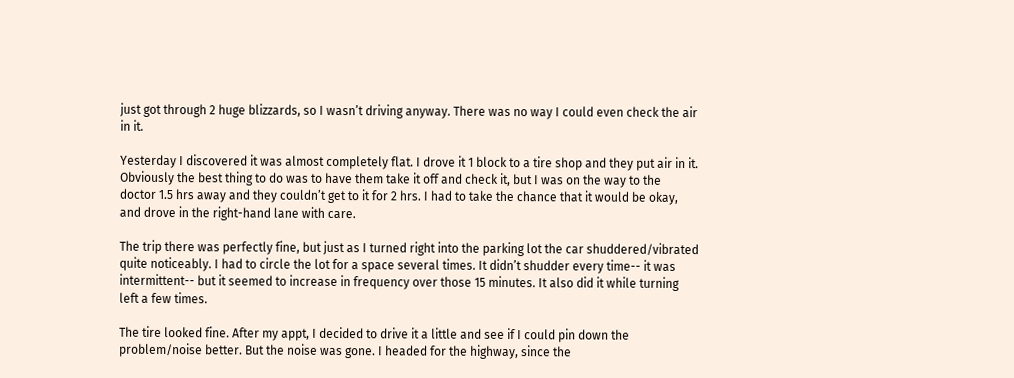just got through 2 huge blizzards, so I wasn’t driving anyway. There was no way I could even check the air in it.

Yesterday I discovered it was almost completely flat. I drove it 1 block to a tire shop and they put air in it. Obviously the best thing to do was to have them take it off and check it, but I was on the way to the doctor 1.5 hrs away and they couldn’t get to it for 2 hrs. I had to take the chance that it would be okay, and drove in the right-hand lane with care.

The trip there was perfectly fine, but just as I turned right into the parking lot the car shuddered/vibrated quite noticeably. I had to circle the lot for a space several times. It didn’t shudder every time-- it was intermittent-- but it seemed to increase in frequency over those 15 minutes. It also did it while turning left a few times.

The tire looked fine. After my appt, I decided to drive it a little and see if I could pin down the problem/noise better. But the noise was gone. I headed for the highway, since the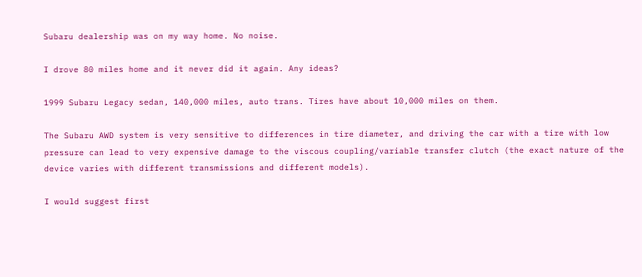Subaru dealership was on my way home. No noise.

I drove 80 miles home and it never did it again. Any ideas?

1999 Subaru Legacy sedan, 140,000 miles, auto trans. Tires have about 10,000 miles on them.

The Subaru AWD system is very sensitive to differences in tire diameter, and driving the car with a tire with low pressure can lead to very expensive damage to the viscous coupling/variable transfer clutch (the exact nature of the device varies with different transmissions and different models).

I would suggest first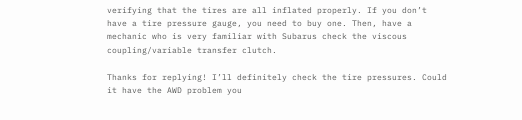verifying that the tires are all inflated properly. If you don’t have a tire pressure gauge, you need to buy one. Then, have a mechanic who is very familiar with Subarus check the viscous coupling/variable transfer clutch.

Thanks for replying! I’ll definitely check the tire pressures. Could it have the AWD problem you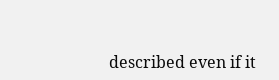described even if it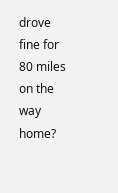drove fine for 80 miles on the way home?